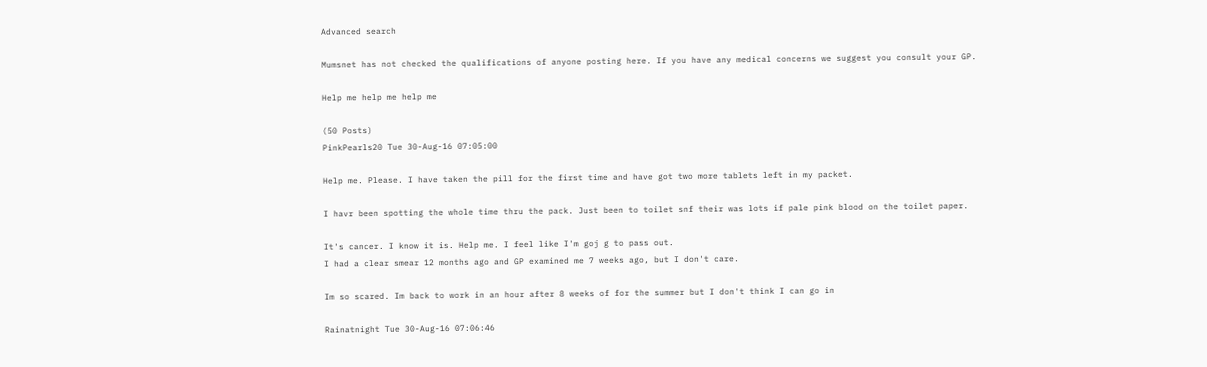Advanced search

Mumsnet has not checked the qualifications of anyone posting here. If you have any medical concerns we suggest you consult your GP.

Help me help me help me

(50 Posts)
PinkPearls20 Tue 30-Aug-16 07:05:00

Help me. Please. I have taken the pill for the first time and have got two more tablets left in my packet.

I havr been spotting the whole time thru the pack. Just been to toilet snf their was lots if pale pink blood on the toilet paper.

It's cancer. I know it is. Help me. I feel like I'm goj g to pass out.
I had a clear smear 12 months ago and GP examined me 7 weeks ago, but I don't care.

Im so scared. Im back to work in an hour after 8 weeks of for the summer but I don't think I can go in

Rainatnight Tue 30-Aug-16 07:06:46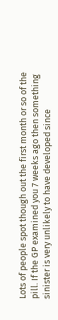Lots of people spot though out the first month or so of the pill. If the GP examined you 7 weeks ago then something sinister is very unlikely to have developed since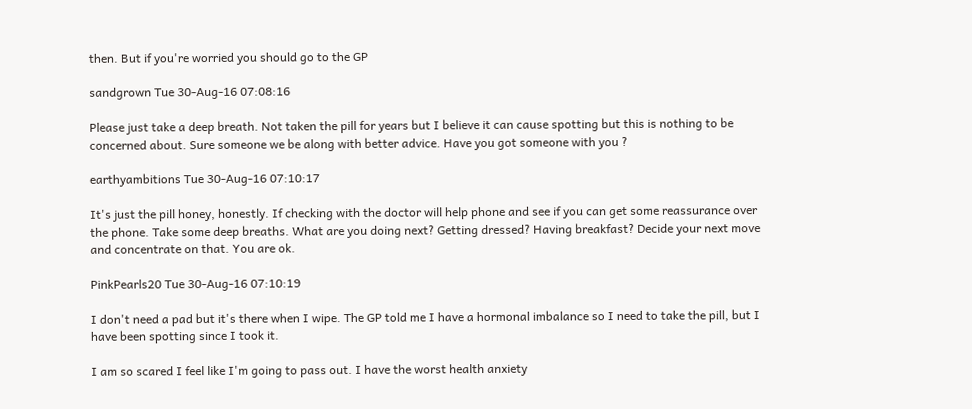then. But if you're worried you should go to the GP

sandgrown Tue 30-Aug-16 07:08:16

Please just take a deep breath. Not taken the pill for years but I believe it can cause spotting but this is nothing to be concerned about. Sure someone we be along with better advice. Have you got someone with you ?

earthyambitions Tue 30-Aug-16 07:10:17

It's just the pill honey, honestly. If checking with the doctor will help phone and see if you can get some reassurance over the phone. Take some deep breaths. What are you doing next? Getting dressed? Having breakfast? Decide your next move and concentrate on that. You are ok.

PinkPearls20 Tue 30-Aug-16 07:10:19

I don't need a pad but it's there when I wipe. The GP told me I have a hormonal imbalance so I need to take the pill, but I have been spotting since I took it.

I am so scared I feel like I'm going to pass out. I have the worst health anxiety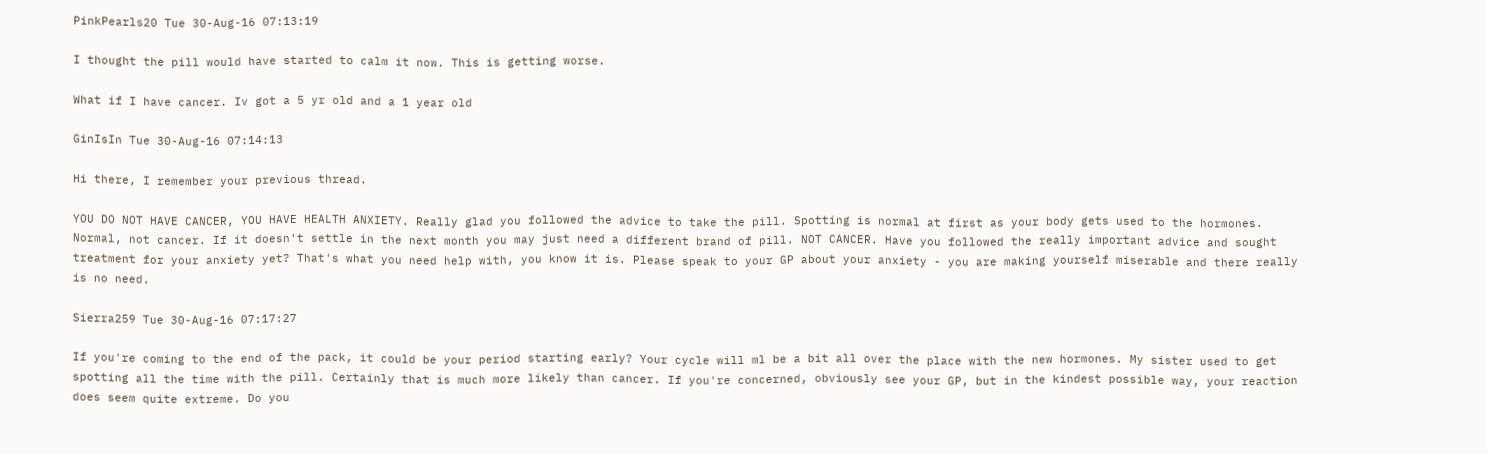PinkPearls20 Tue 30-Aug-16 07:13:19

I thought the pill would have started to calm it now. This is getting worse.

What if I have cancer. Iv got a 5 yr old and a 1 year old

GinIsIn Tue 30-Aug-16 07:14:13

Hi there, I remember your previous thread.

YOU DO NOT HAVE CANCER, YOU HAVE HEALTH ANXIETY. Really glad you followed the advice to take the pill. Spotting is normal at first as your body gets used to the hormones. Normal, not cancer. If it doesn't settle in the next month you may just need a different brand of pill. NOT CANCER. Have you followed the really important advice and sought treatment for your anxiety yet? That's what you need help with, you know it is. Please speak to your GP about your anxiety - you are making yourself miserable and there really is no need.

Sierra259 Tue 30-Aug-16 07:17:27

If you're coming to the end of the pack, it could be your period starting early? Your cycle will ml be a bit all over the place with the new hormones. My sister used to get spotting all the time with the pill. Certainly that is much more likely than cancer. If you're concerned, obviously see your GP, but in the kindest possible way, your reaction does seem quite extreme. Do you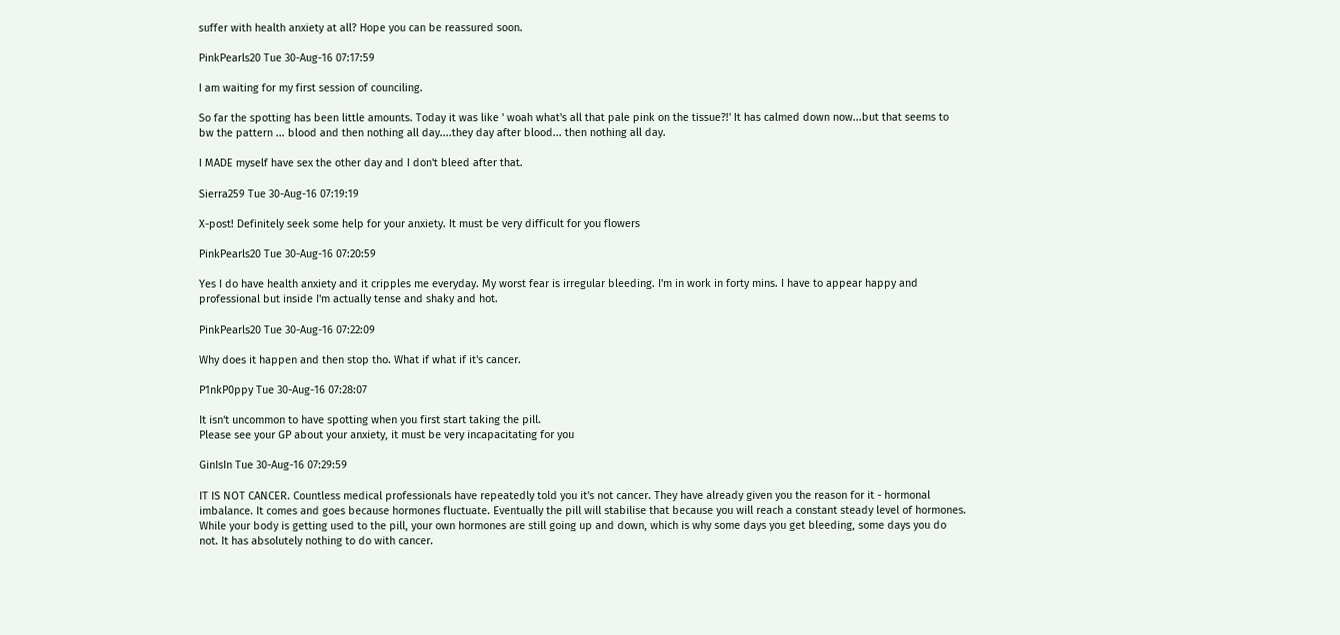suffer with health anxiety at all? Hope you can be reassured soon.

PinkPearls20 Tue 30-Aug-16 07:17:59

I am waiting for my first session of counciling.

So far the spotting has been little amounts. Today it was like ' woah what's all that pale pink on the tissue?!' It has calmed down now...but that seems to bw the pattern ... blood and then nothing all day....they day after blood... then nothing all day.

I MADE myself have sex the other day and I don't bleed after that.

Sierra259 Tue 30-Aug-16 07:19:19

X-post! Definitely seek some help for your anxiety. It must be very difficult for you flowers

PinkPearls20 Tue 30-Aug-16 07:20:59

Yes I do have health anxiety and it cripples me everyday. My worst fear is irregular bleeding. I'm in work in forty mins. I have to appear happy and professional but inside I'm actually tense and shaky and hot.

PinkPearls20 Tue 30-Aug-16 07:22:09

Why does it happen and then stop tho. What if what if it's cancer.

P1nkP0ppy Tue 30-Aug-16 07:28:07

It isn't uncommon to have spotting when you first start taking the pill.
Please see your GP about your anxiety, it must be very incapacitating for you

GinIsIn Tue 30-Aug-16 07:29:59

IT IS NOT CANCER. Countless medical professionals have repeatedly told you it's not cancer. They have already given you the reason for it - hormonal imbalance. It comes and goes because hormones fluctuate. Eventually the pill will stabilise that because you will reach a constant steady level of hormones. While your body is getting used to the pill, your own hormones are still going up and down, which is why some days you get bleeding, some days you do not. It has absolutely nothing to do with cancer.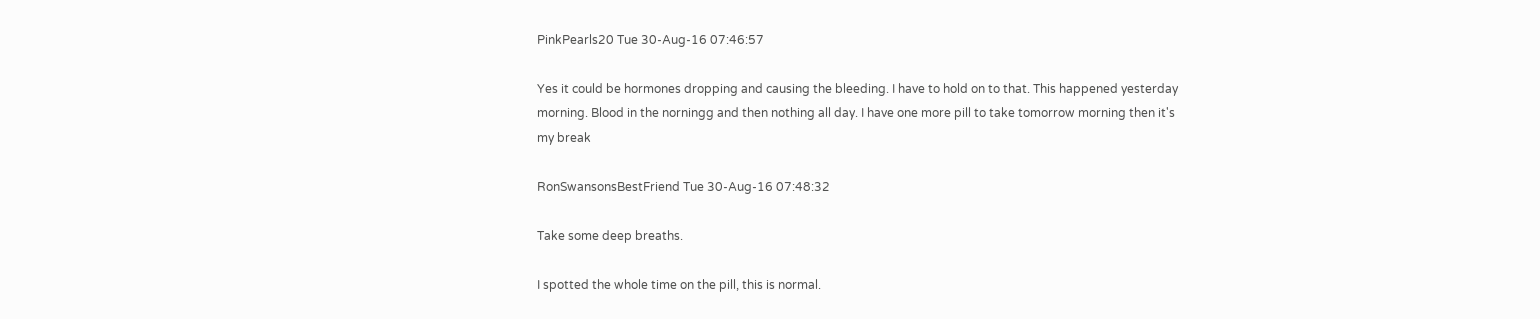PinkPearls20 Tue 30-Aug-16 07:46:57

Yes it could be hormones dropping and causing the bleeding. I have to hold on to that. This happened yesterday morning. Blood in the norningg and then nothing all day. I have one more pill to take tomorrow morning then it's my break

RonSwansonsBestFriend Tue 30-Aug-16 07:48:32

Take some deep breaths.

I spotted the whole time on the pill, this is normal.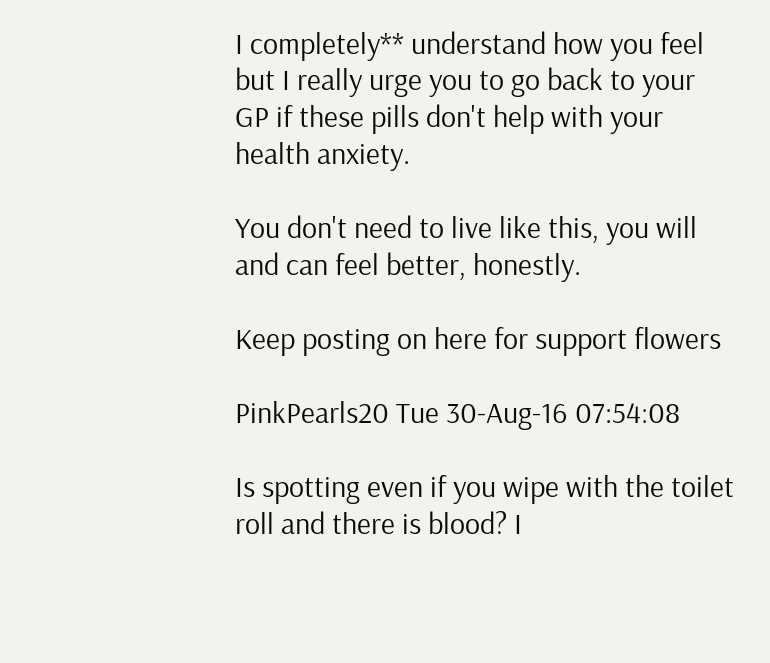I completely** understand how you feel but I really urge you to go back to your GP if these pills don't help with your health anxiety.

You don't need to live like this, you will and can feel better, honestly.

Keep posting on here for support flowers

PinkPearls20 Tue 30-Aug-16 07:54:08

Is spotting even if you wipe with the toilet roll and there is blood? I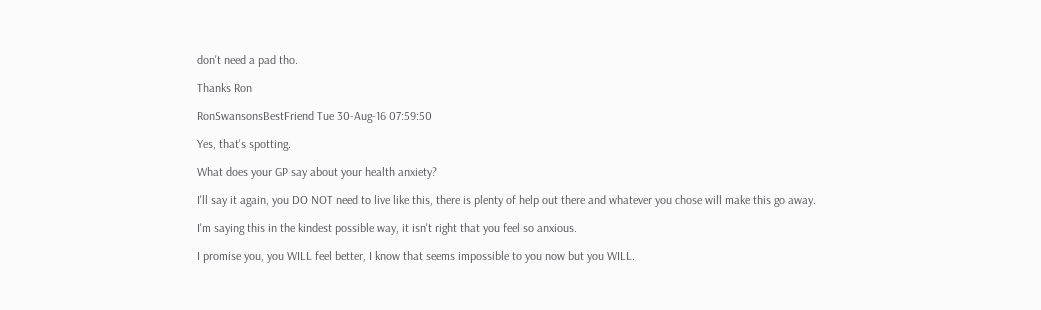don't need a pad tho.

Thanks Ron

RonSwansonsBestFriend Tue 30-Aug-16 07:59:50

Yes, that's spotting.

What does your GP say about your health anxiety?

I'll say it again, you DO NOT need to live like this, there is plenty of help out there and whatever you chose will make this go away.

I'm saying this in the kindest possible way, it isn't right that you feel so anxious.

I promise you, you WILL feel better, I know that seems impossible to you now but you WILL.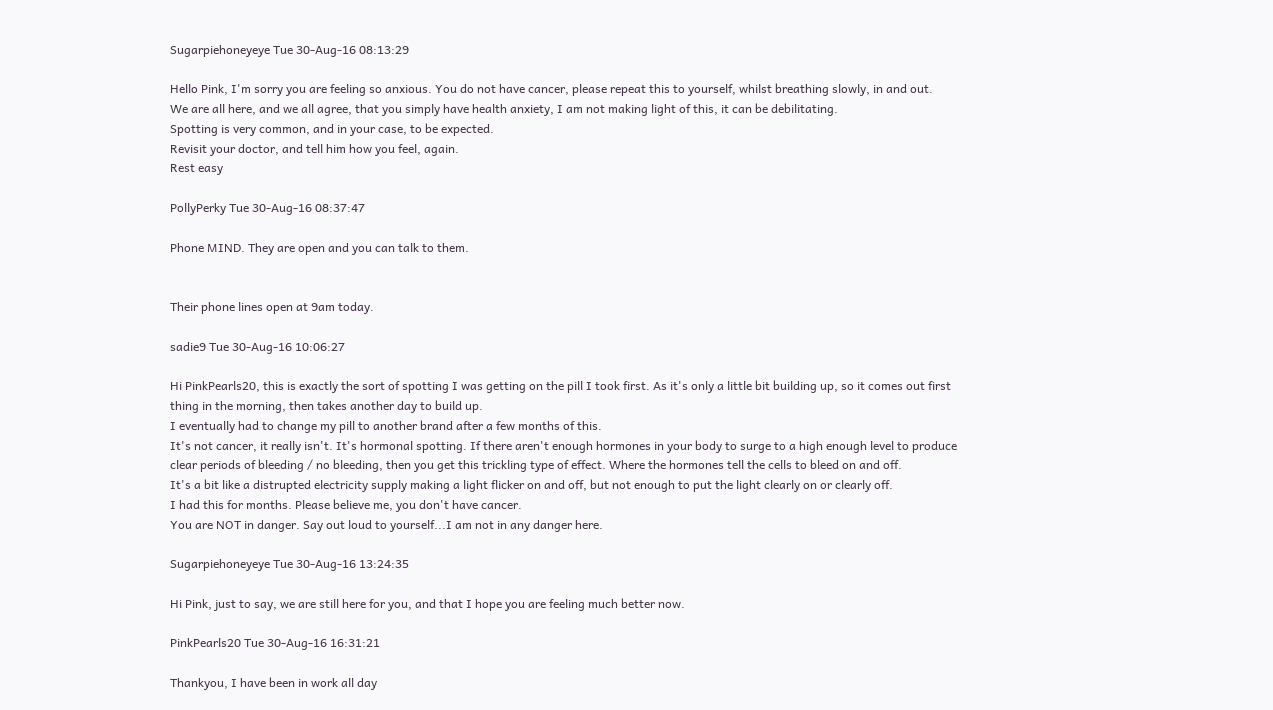Sugarpiehoneyeye Tue 30-Aug-16 08:13:29

Hello Pink, I'm sorry you are feeling so anxious. You do not have cancer, please repeat this to yourself, whilst breathing slowly, in and out.
We are all here, and we all agree, that you simply have health anxiety, I am not making light of this, it can be debilitating.
Spotting is very common, and in your case, to be expected.
Revisit your doctor, and tell him how you feel, again.
Rest easy

PollyPerky Tue 30-Aug-16 08:37:47

Phone MIND. They are open and you can talk to them.


Their phone lines open at 9am today.

sadie9 Tue 30-Aug-16 10:06:27

Hi PinkPearls20, this is exactly the sort of spotting I was getting on the pill I took first. As it's only a little bit building up, so it comes out first thing in the morning, then takes another day to build up.
I eventually had to change my pill to another brand after a few months of this.
It's not cancer, it really isn't. It's hormonal spotting. If there aren't enough hormones in your body to surge to a high enough level to produce clear periods of bleeding / no bleeding, then you get this trickling type of effect. Where the hormones tell the cells to bleed on and off.
It's a bit like a distrupted electricity supply making a light flicker on and off, but not enough to put the light clearly on or clearly off.
I had this for months. Please believe me, you don't have cancer.
You are NOT in danger. Say out loud to yourself...I am not in any danger here.

Sugarpiehoneyeye Tue 30-Aug-16 13:24:35

Hi Pink, just to say, we are still here for you, and that I hope you are feeling much better now.

PinkPearls20 Tue 30-Aug-16 16:31:21

Thankyou, I have been in work all day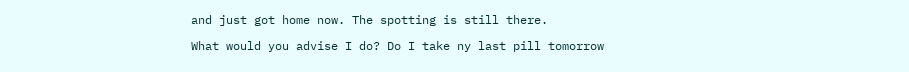and just got home now. The spotting is still there.

What would you advise I do? Do I take ny last pill tomorrow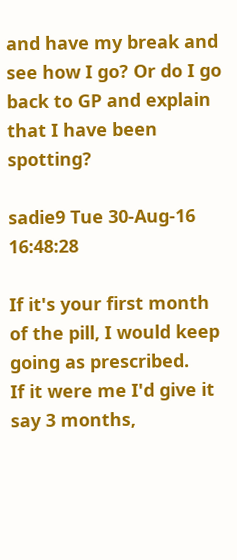and have my break and see how I go? Or do I go back to GP and explain that I have been spotting?

sadie9 Tue 30-Aug-16 16:48:28

If it's your first month of the pill, I would keep going as prescribed.
If it were me I'd give it say 3 months,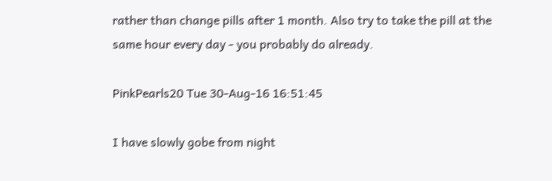rather than change pills after 1 month. Also try to take the pill at the same hour every day - you probably do already.

PinkPearls20 Tue 30-Aug-16 16:51:45

I have slowly gobe from night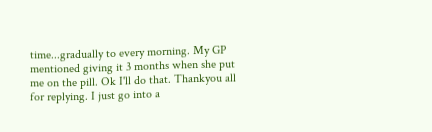time...gradually to every morning. My GP mentioned giving it 3 months when she put me on the pill. Ok I'll do that. Thankyou all for replying. I just go into a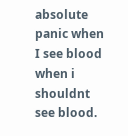absolute panic when I see blood when i shouldnt see blood.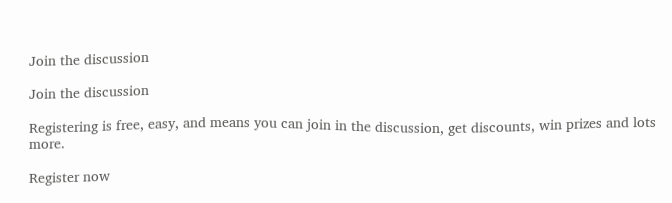Join the discussion

Join the discussion

Registering is free, easy, and means you can join in the discussion, get discounts, win prizes and lots more.

Register now